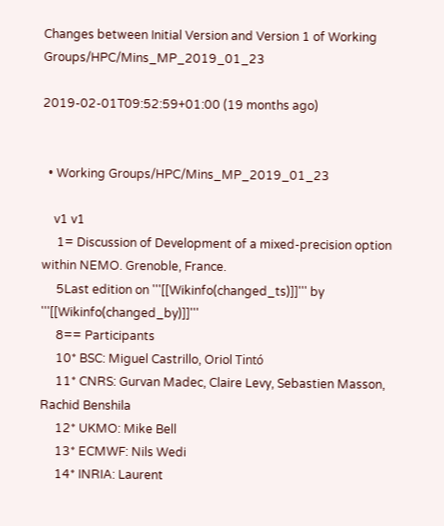Changes between Initial Version and Version 1 of Working Groups/HPC/Mins_MP_2019_01_23

2019-02-01T09:52:59+01:00 (19 months ago)


  • Working Groups/HPC/Mins_MP_2019_01_23

    v1 v1
     1= Discussion of Development of a mixed-precision option within NEMO. Grenoble, France.
     5Last edition on '''[[Wikinfo(changed_ts)]]''' by '''[[Wikinfo(changed_by)]]'''
     8== Participants
     10* BSC: Miguel Castrillo, Oriol Tintó
     11* CNRS: Gurvan Madec, Claire Levy, Sebastien Masson, Rachid Benshila
     12* UKMO: Mike Bell
     13* ECMWF: Nils Wedi
     14* INRIA: Laurent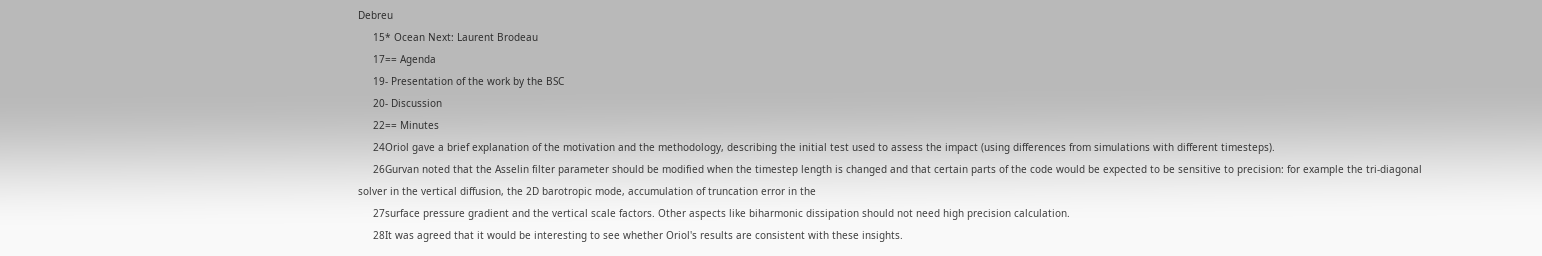Debreu
     15* Ocean Next: Laurent Brodeau
     17== Agenda
     19- Presentation of the work by the BSC
     20- Discussion
     22== Minutes
     24Oriol gave a brief explanation of the motivation and the methodology, describing the initial test used to assess the impact (using differences from simulations with different timesteps).
     26Gurvan noted that the Asselin filter parameter should be modified when the timestep length is changed and that certain parts of the code would be expected to be sensitive to precision: for example the tri-diagonal solver in the vertical diffusion, the 2D barotropic mode, accumulation of truncation error in the
     27surface pressure gradient and the vertical scale factors. Other aspects like biharmonic dissipation should not need high precision calculation.
     28It was agreed that it would be interesting to see whether Oriol's results are consistent with these insights.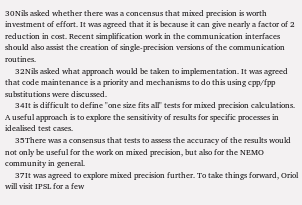30Nils asked whether there was a concensus that mixed precision is worth investment of effort. It was agreed that it is because it can give nearly a factor of 2 reduction in cost. Recent simplification work in the communication interfaces should also assist the creation of single-precision versions of the communication routines.
     32Nils asked what approach would be taken to implementation. It was agreed that code maintenance is a priority and mechanisms to do this using cpp/fpp substitutions were discussed.
     34It is difficult to define "one size fits all" tests for mixed precision calculations. A useful approach is to explore the sensitivity of results for specific processes in idealised test cases.
     35There was a consensus that tests to assess the accuracy of the results would not only be useful for the work on mixed precision, but also for the NEMO community in general.
     37It was agreed to explore mixed precision further. To take things forward, Oriol will visit IPSL for a few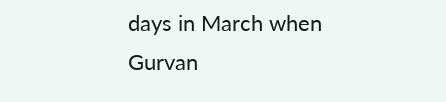days in March when Gurvan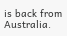is back from Australia.